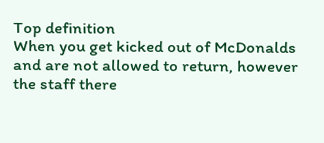Top definition
When you get kicked out of McDonalds and are not allowed to return, however the staff there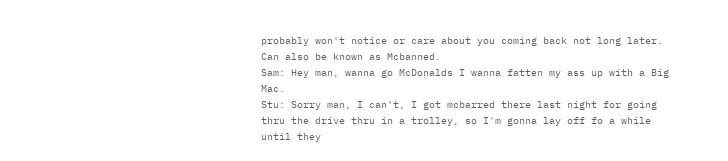probably won't notice or care about you coming back not long later. Can also be known as Mcbanned.
Sam: Hey man, wanna go McDonalds I wanna fatten my ass up with a Big Mac.
Stu: Sorry man, I can't, I got mcbarred there last night for going thru the drive thru in a trolley, so I'm gonna lay off fo a while until they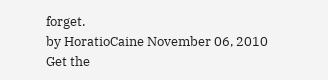forget.
by HoratioCaine November 06, 2010
Get the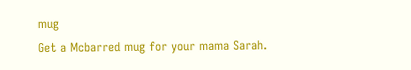mug
Get a Mcbarred mug for your mama Sarah.